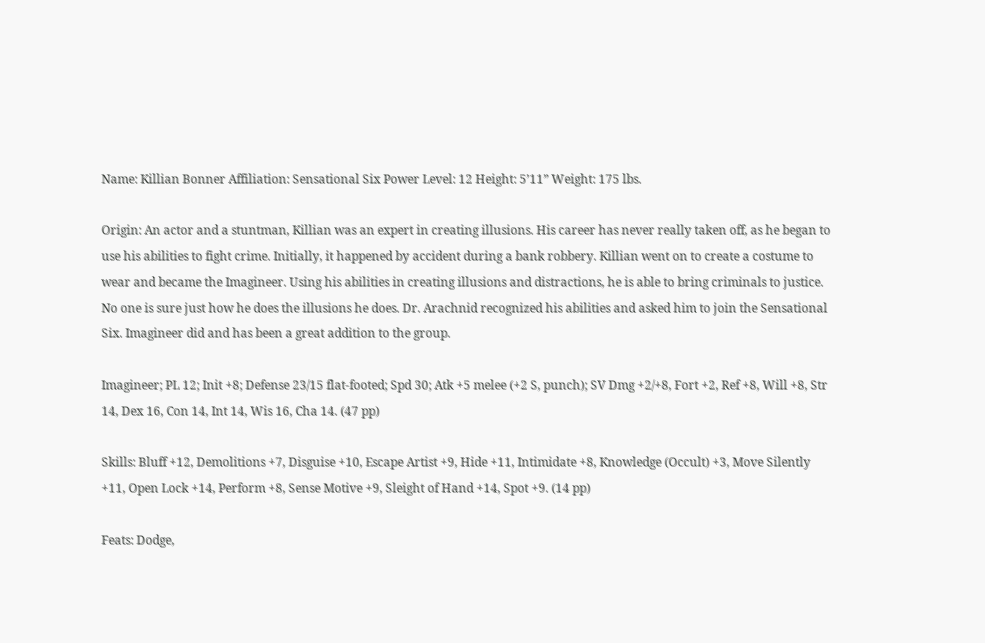Name: Killian Bonner Affiliation: Sensational Six Power Level: 12 Height: 5’11” Weight: 175 lbs.

Origin: An actor and a stuntman, Killian was an expert in creating illusions. His career has never really taken off, as he began to use his abilities to fight crime. Initially, it happened by accident during a bank robbery. Killian went on to create a costume to wear and became the Imagineer. Using his abilities in creating illusions and distractions, he is able to bring criminals to justice. No one is sure just how he does the illusions he does. Dr. Arachnid recognized his abilities and asked him to join the Sensational Six. Imagineer did and has been a great addition to the group.

Imagineer; PL 12; Init +8; Defense 23/15 flat-footed; Spd 30; Atk +5 melee (+2 S, punch); SV Dmg +2/+8, Fort +2, Ref +8, Will +8, Str 14, Dex 16, Con 14, Int 14, Wis 16, Cha 14. (47 pp)

Skills: Bluff +12, Demolitions +7, Disguise +10, Escape Artist +9, Hide +11, Intimidate +8, Knowledge (Occult) +3, Move Silently +11, Open Lock +14, Perform +8, Sense Motive +9, Sleight of Hand +14, Spot +9. (14 pp)

Feats: Dodge,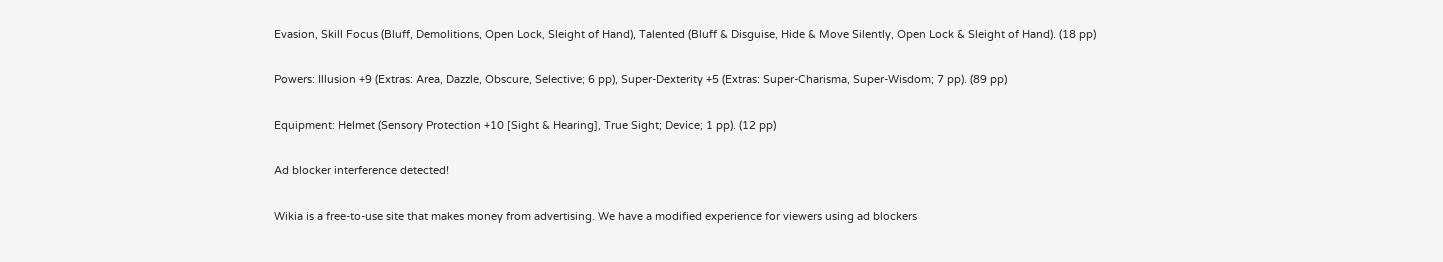Evasion, Skill Focus (Bluff, Demolitions, Open Lock, Sleight of Hand), Talented (Bluff & Disguise, Hide & Move Silently, Open Lock & Sleight of Hand). (18 pp)

Powers: Illusion +9 (Extras: Area, Dazzle, Obscure, Selective; 6 pp), Super-Dexterity +5 (Extras: Super-Charisma, Super-Wisdom; 7 pp). (89 pp)

Equipment: Helmet (Sensory Protection +10 [Sight & Hearing], True Sight; Device; 1 pp). (12 pp)

Ad blocker interference detected!

Wikia is a free-to-use site that makes money from advertising. We have a modified experience for viewers using ad blockers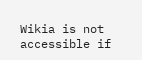Wikia is not accessible if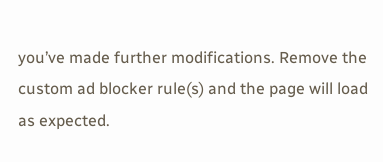you’ve made further modifications. Remove the custom ad blocker rule(s) and the page will load as expected.